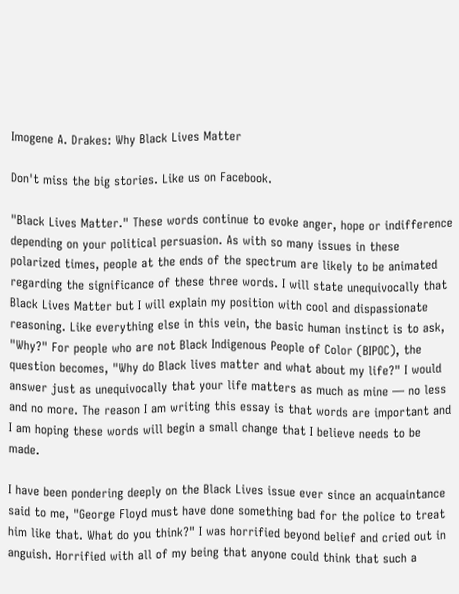Imogene A. Drakes: Why Black Lives Matter

Don't miss the big stories. Like us on Facebook.

"Black Lives Matter." These words continue to evoke anger, hope or indifference depending on your political persuasion. As with so many issues in these polarized times, people at the ends of the spectrum are likely to be animated regarding the significance of these three words. I will state unequivocally that Black Lives Matter but I will explain my position with cool and dispassionate reasoning. Like everything else in this vein, the basic human instinct is to ask, "Why?" For people who are not Black Indigenous People of Color (BIPOC), the question becomes, "Why do Black lives matter and what about my life?" I would answer just as unequivocally that your life matters as much as mine — no less and no more. The reason I am writing this essay is that words are important and I am hoping these words will begin a small change that I believe needs to be made.

I have been pondering deeply on the Black Lives issue ever since an acquaintance said to me, "George Floyd must have done something bad for the police to treat him like that. What do you think?" I was horrified beyond belief and cried out in anguish. Horrified with all of my being that anyone could think that such a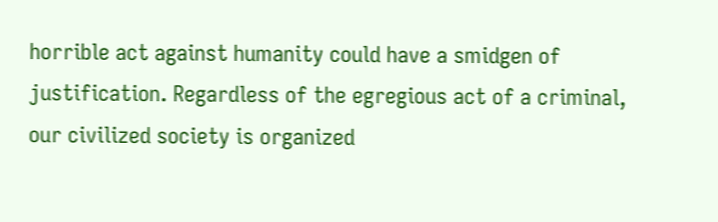horrible act against humanity could have a smidgen of justification. Regardless of the egregious act of a criminal, our civilized society is organized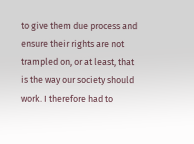to give them due process and ensure their rights are not trampled on, or at least, that is the way our society should work. I therefore had to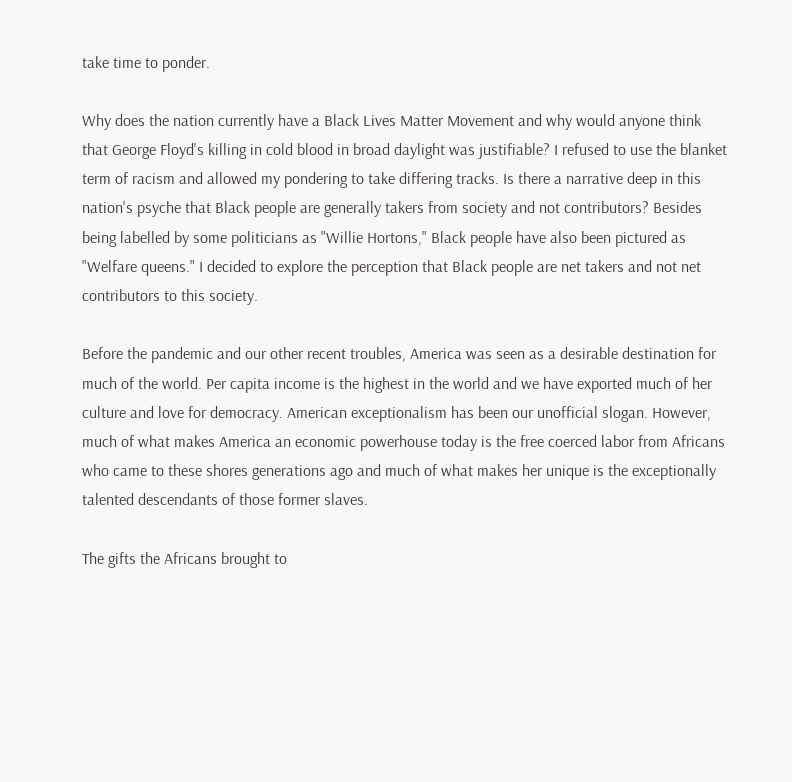take time to ponder.

Why does the nation currently have a Black Lives Matter Movement and why would anyone think that George Floyd's killing in cold blood in broad daylight was justifiable? I refused to use the blanket term of racism and allowed my pondering to take differing tracks. Is there a narrative deep in this nation's psyche that Black people are generally takers from society and not contributors? Besides being labelled by some politicians as "Willie Hortons," Black people have also been pictured as "Welfare queens." I decided to explore the perception that Black people are net takers and not net contributors to this society.

Before the pandemic and our other recent troubles, America was seen as a desirable destination for much of the world. Per capita income is the highest in the world and we have exported much of her culture and love for democracy. American exceptionalism has been our unofficial slogan. However, much of what makes America an economic powerhouse today is the free coerced labor from Africans who came to these shores generations ago and much of what makes her unique is the exceptionally talented descendants of those former slaves.

The gifts the Africans brought to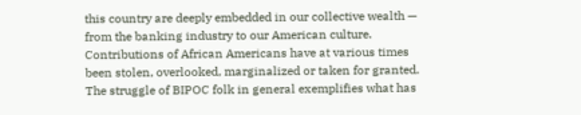this country are deeply embedded in our collective wealth — from the banking industry to our American culture. Contributions of African Americans have at various times been stolen, overlooked, marginalized or taken for granted. The struggle of BIPOC folk in general exemplifies what has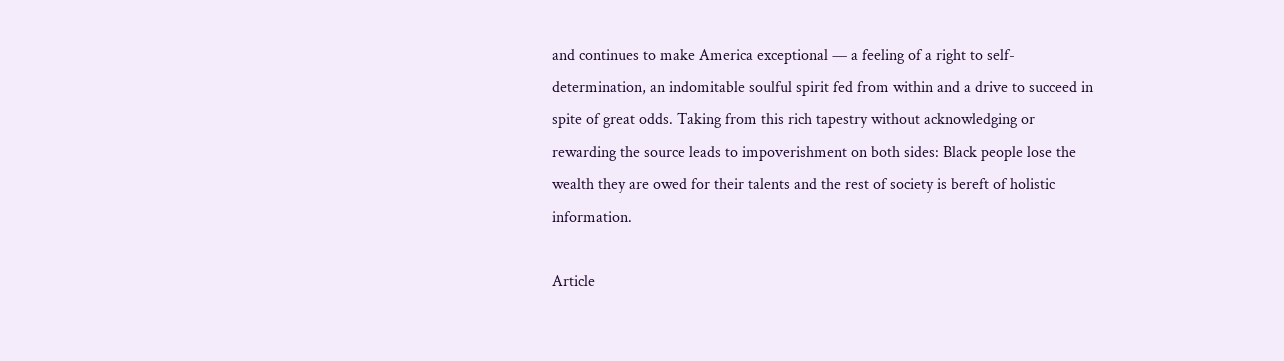and continues to make America exceptional — a feeling of a right to self-determination, an indomitable soulful spirit fed from within and a drive to succeed in spite of great odds. Taking from this rich tapestry without acknowledging or rewarding the source leads to impoverishment on both sides: Black people lose the wealth they are owed for their talents and the rest of society is bereft of holistic information.

Article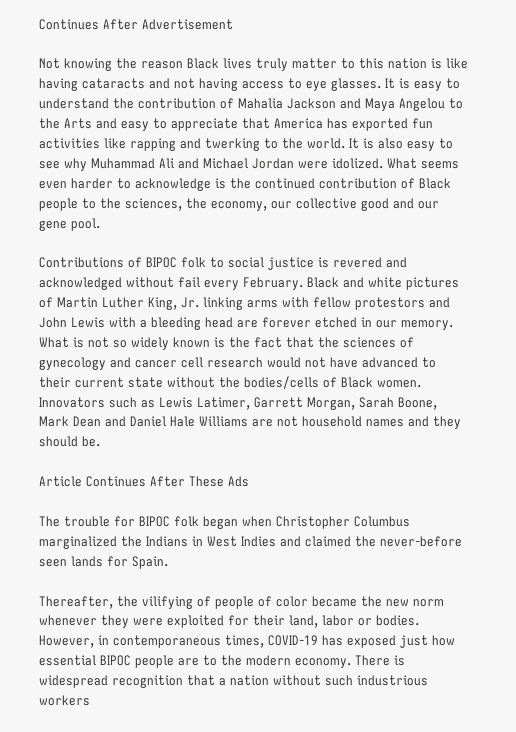Continues After Advertisement

Not knowing the reason Black lives truly matter to this nation is like having cataracts and not having access to eye glasses. It is easy to understand the contribution of Mahalia Jackson and Maya Angelou to the Arts and easy to appreciate that America has exported fun activities like rapping and twerking to the world. It is also easy to see why Muhammad Ali and Michael Jordan were idolized. What seems even harder to acknowledge is the continued contribution of Black people to the sciences, the economy, our collective good and our gene pool.

Contributions of BIPOC folk to social justice is revered and acknowledged without fail every February. Black and white pictures of Martin Luther King, Jr. linking arms with fellow protestors and John Lewis with a bleeding head are forever etched in our memory. What is not so widely known is the fact that the sciences of gynecology and cancer cell research would not have advanced to their current state without the bodies/cells of Black women. Innovators such as Lewis Latimer, Garrett Morgan, Sarah Boone, Mark Dean and Daniel Hale Williams are not household names and they should be.

Article Continues After These Ads

The trouble for BIPOC folk began when Christopher Columbus marginalized the Indians in West Indies and claimed the never-before seen lands for Spain.

Thereafter, the vilifying of people of color became the new norm whenever they were exploited for their land, labor or bodies. However, in contemporaneous times, COVID-19 has exposed just how essential BIPOC people are to the modern economy. There is widespread recognition that a nation without such industrious workers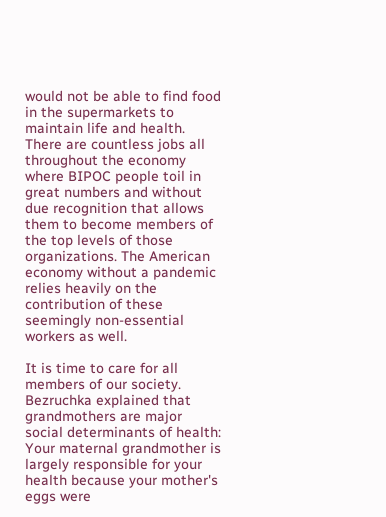would not be able to find food in the supermarkets to maintain life and health. There are countless jobs all throughout the economy where BIPOC people toil in great numbers and without due recognition that allows them to become members of the top levels of those organizations. The American economy without a pandemic relies heavily on the contribution of these seemingly non-essential workers as well.

It is time to care for all members of our society. Bezruchka explained that grandmothers are major social determinants of health: Your maternal grandmother is largely responsible for your health because your mother's eggs were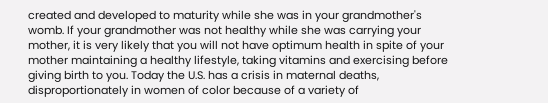created and developed to maturity while she was in your grandmother's womb. If your grandmother was not healthy while she was carrying your mother, it is very likely that you will not have optimum health in spite of your mother maintaining a healthy lifestyle, taking vitamins and exercising before giving birth to you. Today the U.S. has a crisis in maternal deaths, disproportionately in women of color because of a variety of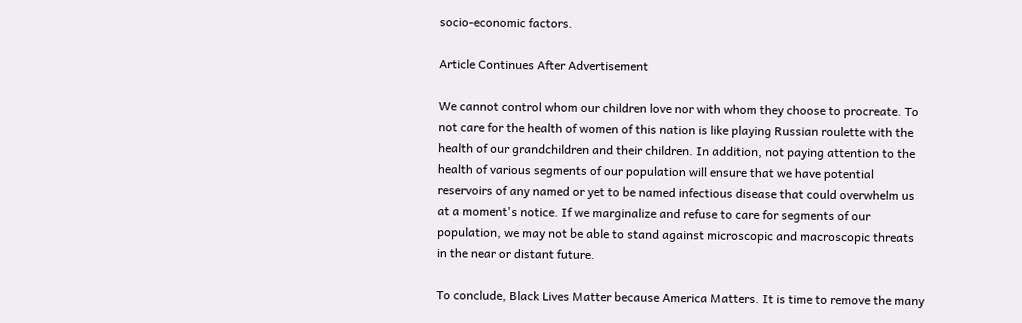socio-economic factors.

Article Continues After Advertisement

We cannot control whom our children love nor with whom they choose to procreate. To not care for the health of women of this nation is like playing Russian roulette with the health of our grandchildren and their children. In addition, not paying attention to the health of various segments of our population will ensure that we have potential reservoirs of any named or yet to be named infectious disease that could overwhelm us at a moment's notice. If we marginalize and refuse to care for segments of our population, we may not be able to stand against microscopic and macroscopic threats in the near or distant future.

To conclude, Black Lives Matter because America Matters. It is time to remove the many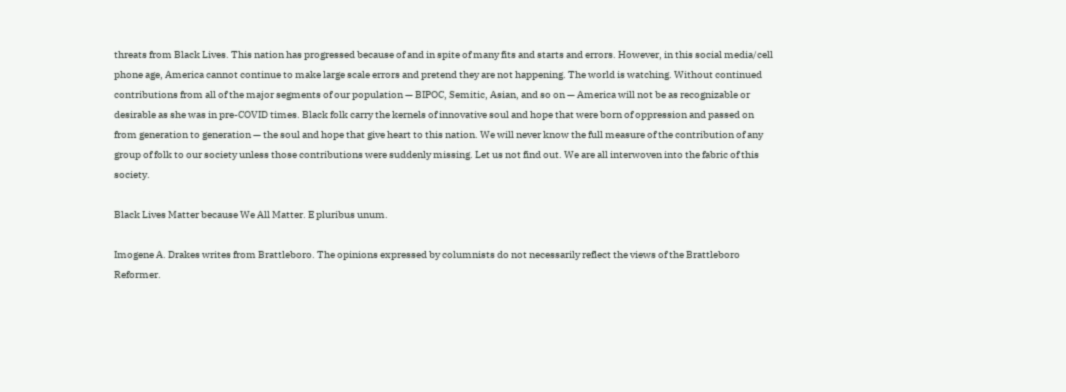threats from Black Lives. This nation has progressed because of and in spite of many fits and starts and errors. However, in this social media/cell phone age, America cannot continue to make large scale errors and pretend they are not happening. The world is watching. Without continued contributions from all of the major segments of our population — BIPOC, Semitic, Asian, and so on — America will not be as recognizable or desirable as she was in pre-COVID times. Black folk carry the kernels of innovative soul and hope that were born of oppression and passed on from generation to generation — the soul and hope that give heart to this nation. We will never know the full measure of the contribution of any group of folk to our society unless those contributions were suddenly missing. Let us not find out. We are all interwoven into the fabric of this society.

Black Lives Matter because We All Matter. E pluribus unum.

Imogene A. Drakes writes from Brattleboro. The opinions expressed by columnists do not necessarily reflect the views of the Brattleboro Reformer.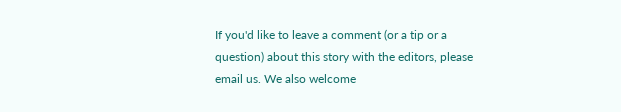If you'd like to leave a comment (or a tip or a question) about this story with the editors, please email us. We also welcome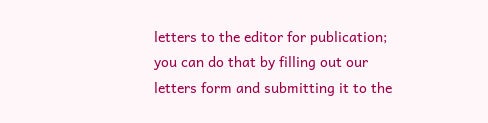letters to the editor for publication; you can do that by filling out our letters form and submitting it to the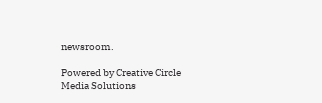newsroom.

Powered by Creative Circle Media Solutions